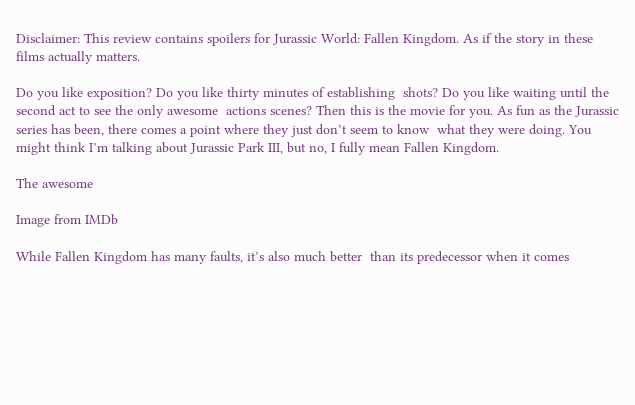Disclaimer: This review contains spoilers for Jurassic World: Fallen Kingdom. As if the story in these films actually matters.

Do you like exposition? Do you like thirty minutes of establishing  shots? Do you like waiting until the second act to see the only awesome  actions scenes? Then this is the movie for you. As fun as the Jurassic  series has been, there comes a point where they just don’t seem to know  what they were doing. You might think I’m talking about Jurassic Park III, but no, I fully mean Fallen Kingdom.

The awesome

Image from IMDb

While Fallen Kingdom has many faults, it’s also much better  than its predecessor when it comes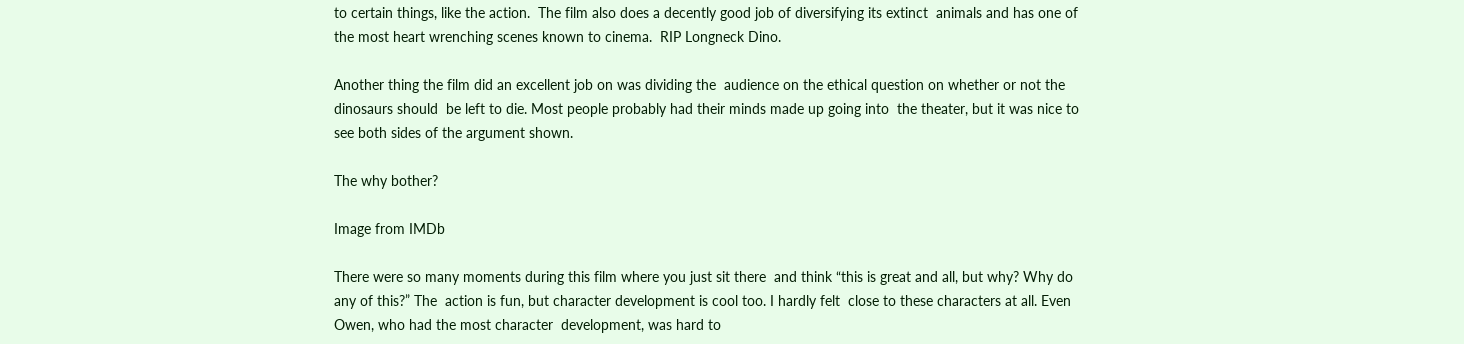to certain things, like the action.  The film also does a decently good job of diversifying its extinct  animals and has one of the most heart wrenching scenes known to cinema.  RIP Longneck Dino.

Another thing the film did an excellent job on was dividing the  audience on the ethical question on whether or not the dinosaurs should  be left to die. Most people probably had their minds made up going into  the theater, but it was nice to see both sides of the argument shown.

The why bother?

Image from IMDb

There were so many moments during this film where you just sit there  and think “this is great and all, but why? Why do any of this?” The  action is fun, but character development is cool too. I hardly felt  close to these characters at all. Even Owen, who had the most character  development, was hard to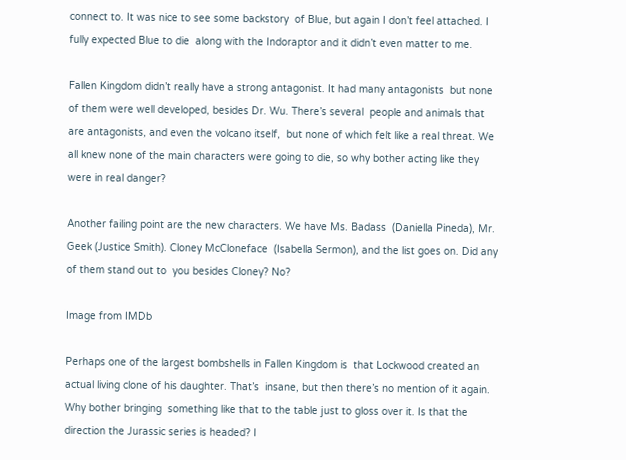connect to. It was nice to see some backstory  of Blue, but again I don’t feel attached. I fully expected Blue to die  along with the Indoraptor and it didn’t even matter to me.

Fallen Kingdom didn’t really have a strong antagonist. It had many antagonists  but none of them were well developed, besides Dr. Wu. There’s several  people and animals that are antagonists, and even the volcano itself,  but none of which felt like a real threat. We all knew none of the main characters were going to die, so why bother acting like they were in real danger?

Another failing point are the new characters. We have Ms. Badass  (Daniella Pineda), Mr. Geek (Justice Smith). Cloney McCloneface  (Isabella Sermon), and the list goes on. Did any of them stand out to  you besides Cloney? No?

Image from IMDb

Perhaps one of the largest bombshells in Fallen Kingdom is  that Lockwood created an actual living clone of his daughter. That’s  insane, but then there’s no mention of it again. Why bother bringing  something like that to the table just to gloss over it. Is that the  direction the Jurassic series is headed? I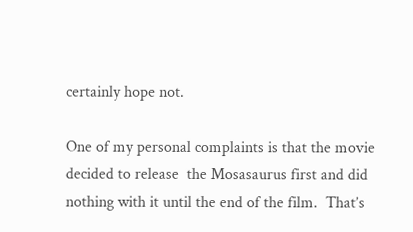certainly hope not.

One of my personal complaints is that the movie decided to release  the Mosasaurus first and did nothing with it until the end of the film.  That’s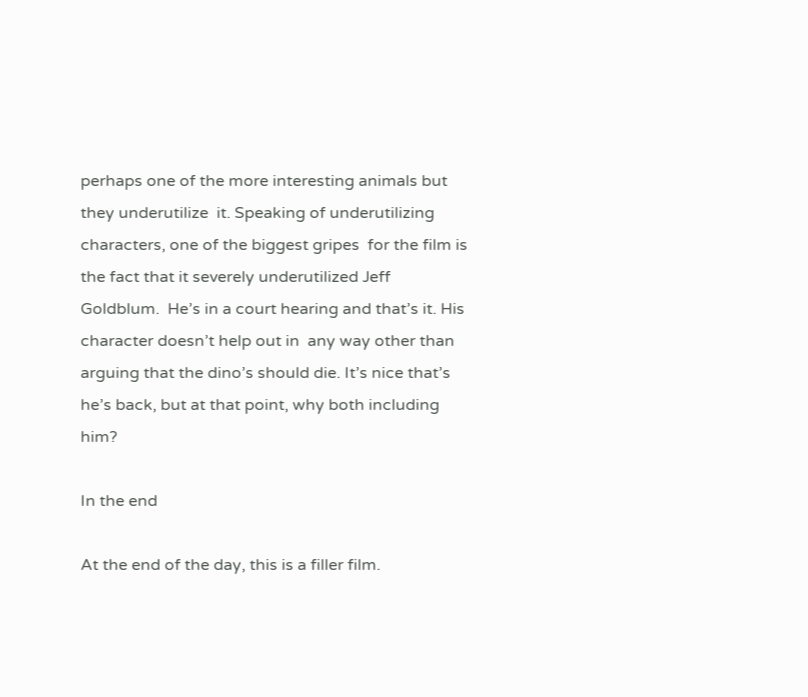perhaps one of the more interesting animals but they underutilize  it. Speaking of underutilizing characters, one of the biggest gripes  for the film is the fact that it severely underutilized Jeff Goldblum.  He’s in a court hearing and that’s it. His character doesn’t help out in  any way other than arguing that the dino’s should die. It’s nice that’s  he’s back, but at that point, why both including him?

In the end

At the end of the day, this is a filler film.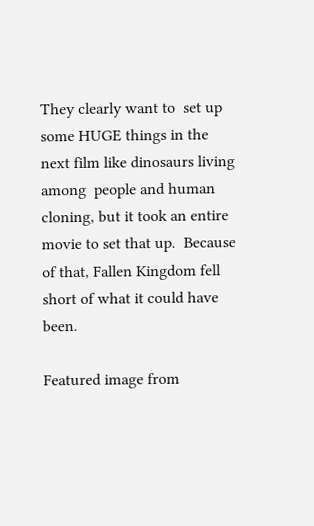They clearly want to  set up some HUGE things in the next film like dinosaurs living among  people and human cloning, but it took an entire movie to set that up.  Because of that, Fallen Kingdom fell short of what it could have been.

Featured image from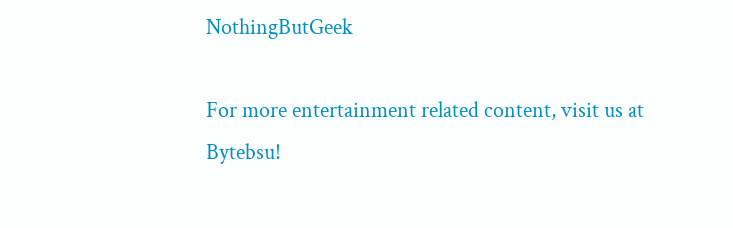NothingButGeek

For more entertainment related content, visit us at Bytebsu!